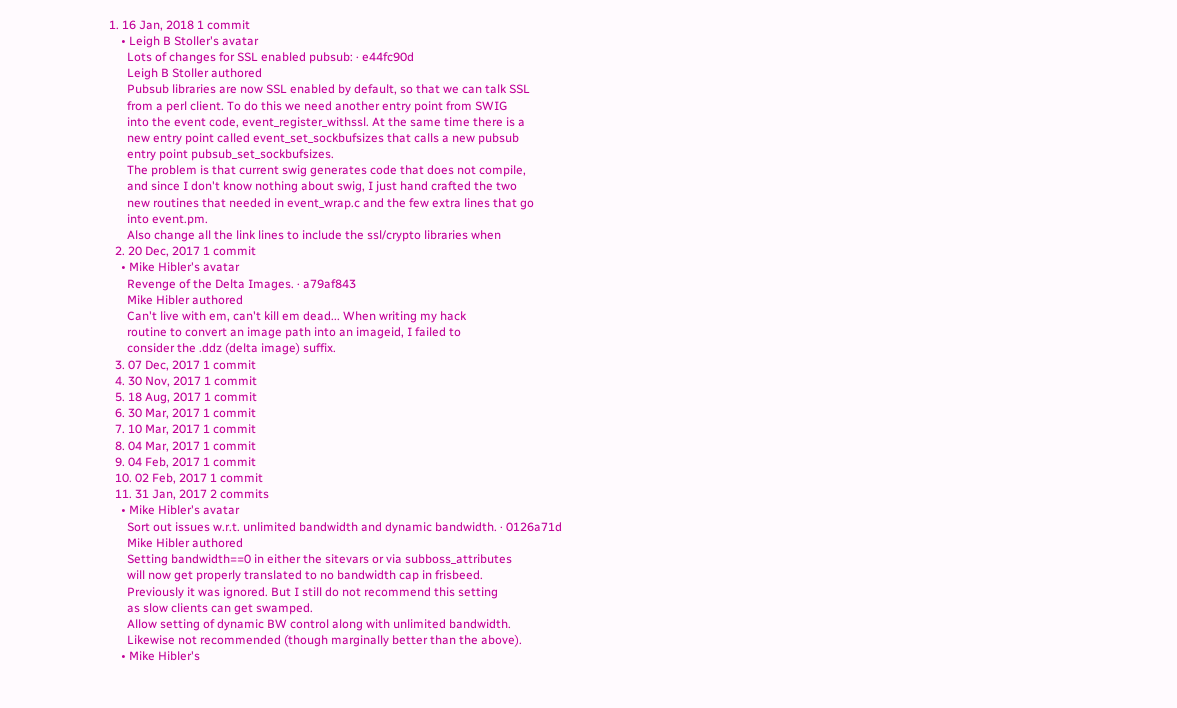1. 16 Jan, 2018 1 commit
    • Leigh B Stoller's avatar
      Lots of changes for SSL enabled pubsub: · e44fc90d
      Leigh B Stoller authored
      Pubsub libraries are now SSL enabled by default, so that we can talk SSL
      from a perl client. To do this we need another entry point from SWIG
      into the event code, event_register_withssl. At the same time there is a
      new entry point called event_set_sockbufsizes that calls a new pubsub
      entry point pubsub_set_sockbufsizes.
      The problem is that current swig generates code that does not compile,
      and since I don't know nothing about swig, I just hand crafted the two
      new routines that needed in event_wrap.c and the few extra lines that go
      into event.pm.
      Also change all the link lines to include the ssl/crypto libraries when
  2. 20 Dec, 2017 1 commit
    • Mike Hibler's avatar
      Revenge of the Delta Images. · a79af843
      Mike Hibler authored
      Can't live with em, can't kill em dead... When writing my hack
      routine to convert an image path into an imageid, I failed to
      consider the .ddz (delta image) suffix.
  3. 07 Dec, 2017 1 commit
  4. 30 Nov, 2017 1 commit
  5. 18 Aug, 2017 1 commit
  6. 30 Mar, 2017 1 commit
  7. 10 Mar, 2017 1 commit
  8. 04 Mar, 2017 1 commit
  9. 04 Feb, 2017 1 commit
  10. 02 Feb, 2017 1 commit
  11. 31 Jan, 2017 2 commits
    • Mike Hibler's avatar
      Sort out issues w.r.t. unlimited bandwidth and dynamic bandwidth. · 0126a71d
      Mike Hibler authored
      Setting bandwidth==0 in either the sitevars or via subboss_attributes
      will now get properly translated to no bandwidth cap in frisbeed.
      Previously it was ignored. But I still do not recommend this setting
      as slow clients can get swamped.
      Allow setting of dynamic BW control along with unlimited bandwidth.
      Likewise not recommended (though marginally better than the above).
    • Mike Hibler's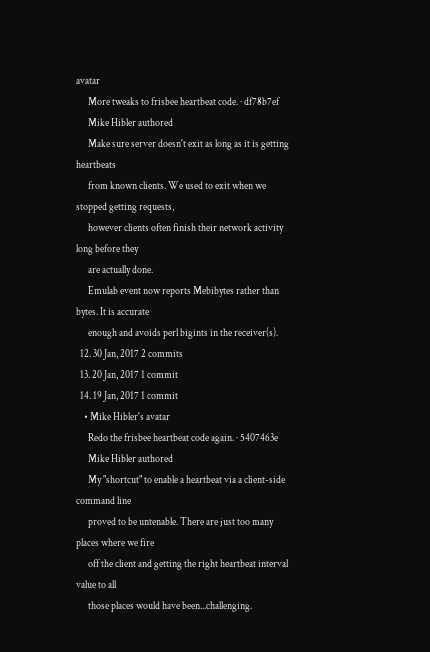avatar
      More tweaks to frisbee heartbeat code. · df78b7ef
      Mike Hibler authored
      Make sure server doesn't exit as long as it is getting heartbeats
      from known clients. We used to exit when we stopped getting requests,
      however clients often finish their network activity long before they
      are actually done.
      Emulab event now reports Mebibytes rather than bytes. It is accurate
      enough and avoids perl bigints in the receiver(s).
  12. 30 Jan, 2017 2 commits
  13. 20 Jan, 2017 1 commit
  14. 19 Jan, 2017 1 commit
    • Mike Hibler's avatar
      Redo the frisbee heartbeat code again. · 5407463e
      Mike Hibler authored
      My "shortcut" to enable a heartbeat via a client-side command line
      proved to be untenable. There are just too many places where we fire
      off the client and getting the right heartbeat interval value to all
      those places would have been...challenging.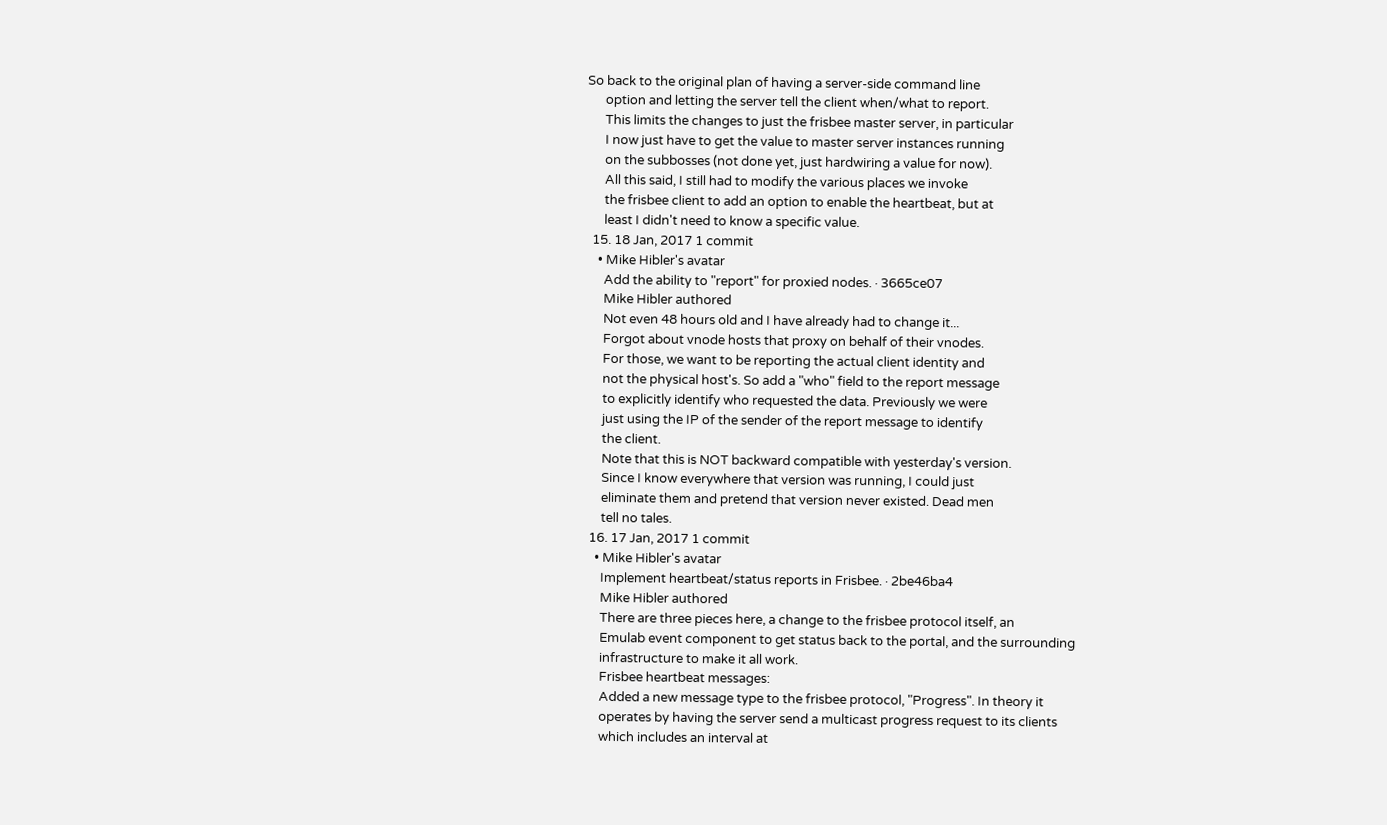So back to the original plan of having a server-side command line
      option and letting the server tell the client when/what to report.
      This limits the changes to just the frisbee master server, in particular
      I now just have to get the value to master server instances running
      on the subbosses (not done yet, just hardwiring a value for now).
      All this said, I still had to modify the various places we invoke
      the frisbee client to add an option to enable the heartbeat, but at
      least I didn't need to know a specific value.
  15. 18 Jan, 2017 1 commit
    • Mike Hibler's avatar
      Add the ability to "report" for proxied nodes. · 3665ce07
      Mike Hibler authored
      Not even 48 hours old and I have already had to change it...
      Forgot about vnode hosts that proxy on behalf of their vnodes.
      For those, we want to be reporting the actual client identity and
      not the physical host's. So add a "who" field to the report message
      to explicitly identify who requested the data. Previously we were
      just using the IP of the sender of the report message to identify
      the client.
      Note that this is NOT backward compatible with yesterday's version.
      Since I know everywhere that version was running, I could just
      eliminate them and pretend that version never existed. Dead men
      tell no tales.
  16. 17 Jan, 2017 1 commit
    • Mike Hibler's avatar
      Implement heartbeat/status reports in Frisbee. · 2be46ba4
      Mike Hibler authored
      There are three pieces here, a change to the frisbee protocol itself, an
      Emulab event component to get status back to the portal, and the surrounding
      infrastructure to make it all work.
      Frisbee heartbeat messages:
      Added a new message type to the frisbee protocol, "Progress". In theory it
      operates by having the server send a multicast progress request to its clients
      which includes an interval at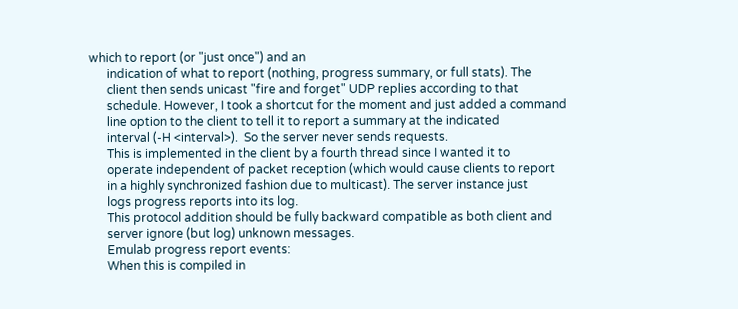which to report (or "just once") and an
      indication of what to report (nothing, progress summary, or full stats). The
      client then sends unicast "fire and forget" UDP replies according to that
      schedule. However, I took a shortcut for the moment and just added a command
      line option to the client to tell it to report a summary at the indicated
      interval (-H <interval>).  So the server never sends requests.
      This is implemented in the client by a fourth thread since I wanted it to
      operate independent of packet reception (which would cause clients to report
      in a highly synchronized fashion due to multicast). The server instance just
      logs progress reports into its log.
      This protocol addition should be fully backward compatible as both client and
      server ignore (but log) unknown messages.
      Emulab progress report events:
      When this is compiled in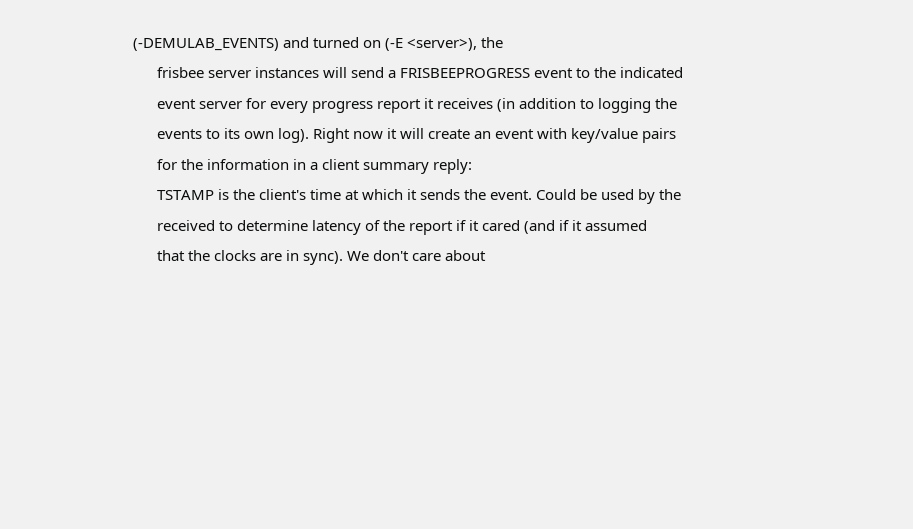(-DEMULAB_EVENTS) and turned on (-E <server>), the
      frisbee server instances will send a FRISBEEPROGRESS event to the indicated
      event server for every progress report it receives (in addition to logging the
      events to its own log). Right now it will create an event with key/value pairs
      for the information in a client summary reply:
      TSTAMP is the client's time at which it sends the event. Could be used by the
      received to determine latency of the report if it cared (and if it assumed
      that the clocks are in sync). We don't care about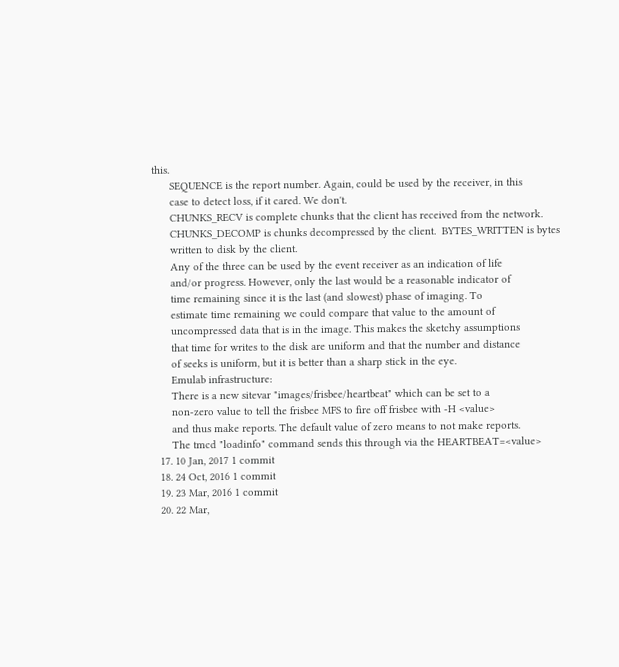this.
      SEQUENCE is the report number. Again, could be used by the receiver, in this
      case to detect loss, if it cared. We don't.
      CHUNKS_RECV is complete chunks that the client has received from the network.
      CHUNKS_DECOMP is chunks decompressed by the client.  BYTES_WRITTEN is bytes
      written to disk by the client.
      Any of the three can be used by the event receiver as an indication of life
      and/or progress. However, only the last would be a reasonable indicator of
      time remaining since it is the last (and slowest) phase of imaging. To
      estimate time remaining we could compare that value to the amount of
      uncompressed data that is in the image. This makes the sketchy assumptions
      that time for writes to the disk are uniform and that the number and distance
      of seeks is uniform, but it is better than a sharp stick in the eye.
      Emulab infrastructure:
      There is a new sitevar "images/frisbee/heartbeat" which can be set to a
      non-zero value to tell the frisbee MFS to fire off frisbee with -H <value>
      and thus make reports. The default value of zero means to not make reports.
      The tmcd "loadinfo" command sends this through via the HEARTBEAT=<value>
  17. 10 Jan, 2017 1 commit
  18. 24 Oct, 2016 1 commit
  19. 23 Mar, 2016 1 commit
  20. 22 Mar,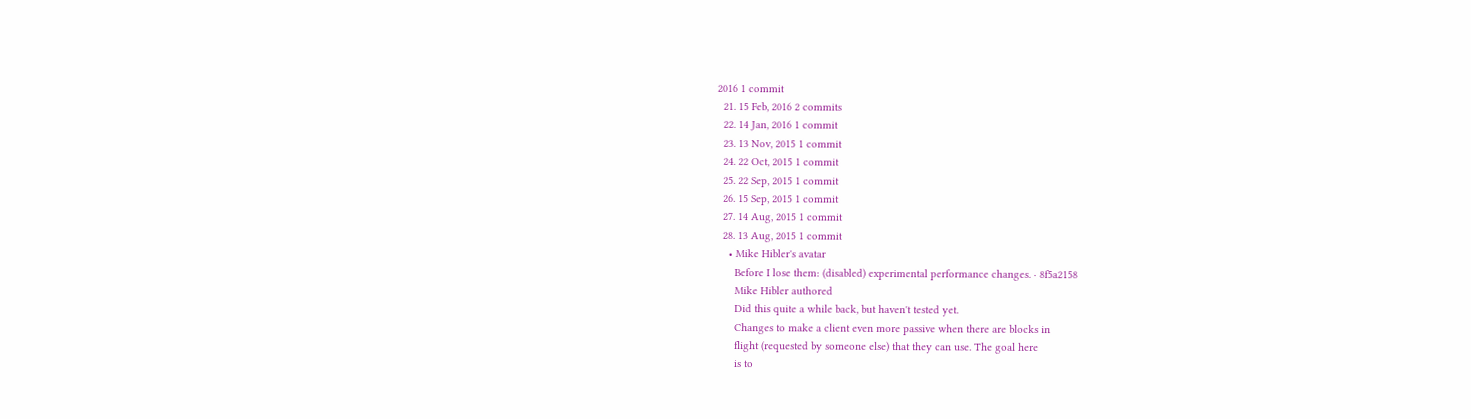2016 1 commit
  21. 15 Feb, 2016 2 commits
  22. 14 Jan, 2016 1 commit
  23. 13 Nov, 2015 1 commit
  24. 22 Oct, 2015 1 commit
  25. 22 Sep, 2015 1 commit
  26. 15 Sep, 2015 1 commit
  27. 14 Aug, 2015 1 commit
  28. 13 Aug, 2015 1 commit
    • Mike Hibler's avatar
      Before I lose them: (disabled) experimental performance changes. · 8f5a2158
      Mike Hibler authored
      Did this quite a while back, but haven't tested yet.
      Changes to make a client even more passive when there are blocks in
      flight (requested by someone else) that they can use. The goal here
      is to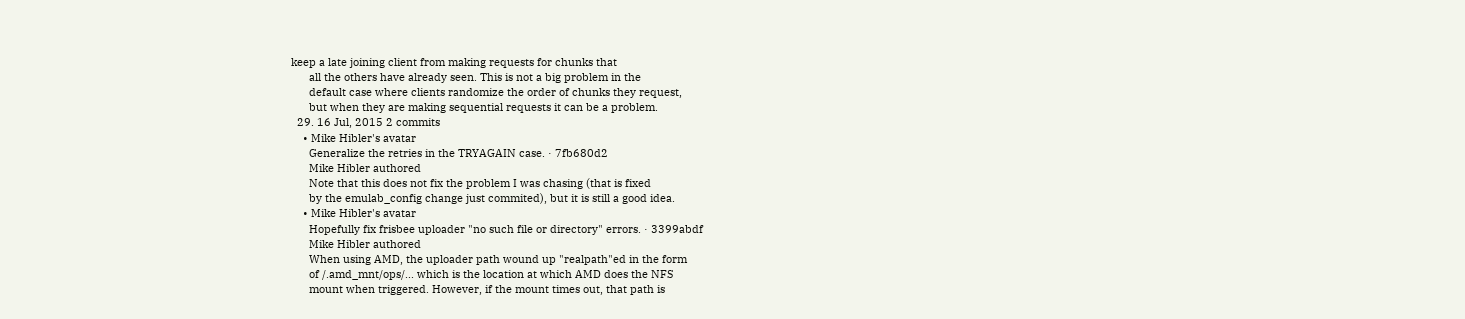keep a late joining client from making requests for chunks that
      all the others have already seen. This is not a big problem in the
      default case where clients randomize the order of chunks they request,
      but when they are making sequential requests it can be a problem.
  29. 16 Jul, 2015 2 commits
    • Mike Hibler's avatar
      Generalize the retries in the TRYAGAIN case. · 7fb680d2
      Mike Hibler authored
      Note that this does not fix the problem I was chasing (that is fixed
      by the emulab_config change just commited), but it is still a good idea.
    • Mike Hibler's avatar
      Hopefully fix frisbee uploader "no such file or directory" errors. · 3399abdf
      Mike Hibler authored
      When using AMD, the uploader path wound up "realpath"ed in the form
      of /.amd_mnt/ops/... which is the location at which AMD does the NFS
      mount when triggered. However, if the mount times out, that path is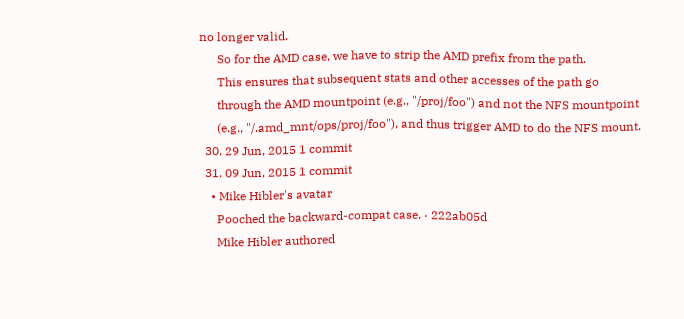no longer valid.
      So for the AMD case, we have to strip the AMD prefix from the path.
      This ensures that subsequent stats and other accesses of the path go
      through the AMD mountpoint (e.g., "/proj/foo") and not the NFS mountpoint
      (e.g., "/.amd_mnt/ops/proj/foo"), and thus trigger AMD to do the NFS mount.
  30. 29 Jun, 2015 1 commit
  31. 09 Jun, 2015 1 commit
    • Mike Hibler's avatar
      Pooched the backward-compat case. · 222ab05d
      Mike Hibler authored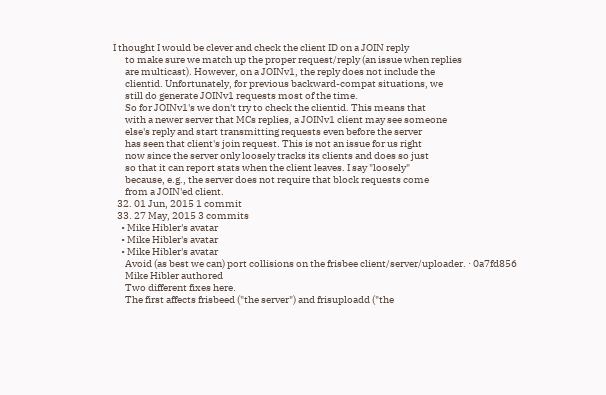I thought I would be clever and check the client ID on a JOIN reply
      to make sure we match up the proper request/reply (an issue when replies
      are multicast). However, on a JOINv1, the reply does not include the
      clientid. Unfortunately, for previous backward-compat situations, we
      still do generate JOINv1 requests most of the time.
      So for JOINv1's we don't try to check the clientid. This means that
      with a newer server that MCs replies, a JOINv1 client may see someone
      else's reply and start transmitting requests even before the server
      has seen that client's join request. This is not an issue for us right
      now since the server only loosely tracks its clients and does so just
      so that it can report stats when the client leaves. I say "loosely"
      because, e.g., the server does not require that block requests come
      from a JOIN'ed client.
  32. 01 Jun, 2015 1 commit
  33. 27 May, 2015 3 commits
    • Mike Hibler's avatar
    • Mike Hibler's avatar
    • Mike Hibler's avatar
      Avoid (as best we can) port collisions on the frisbee client/server/uploader. · 0a7fd856
      Mike Hibler authored
      Two different fixes here.
      The first affects frisbeed ("the server") and frisuploadd ("the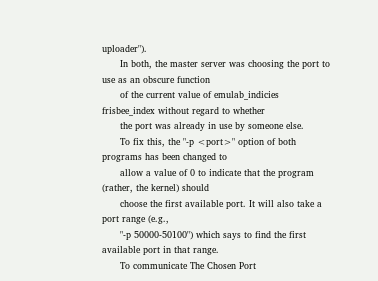uploader").
      In both, the master server was choosing the port to use as an obscure function
      of the current value of emulab_indicies frisbee_index without regard to whether
      the port was already in use by someone else.
      To fix this, the "-p <port>" option of both programs has been changed to
      allow a value of 0 to indicate that the program (rather, the kernel) should
      choose the first available port. It will also take a port range (e.g.,
      "-p 50000-50100") which says to find the first available port in that range.
      To communicate The Chosen Port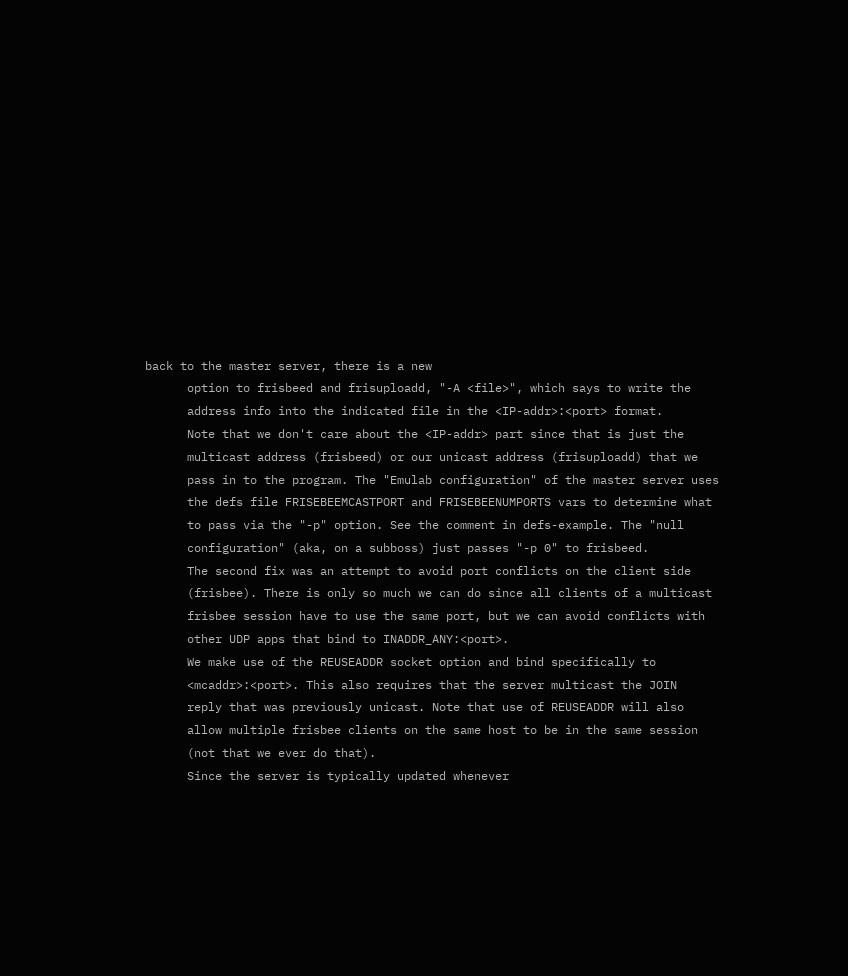back to the master server, there is a new
      option to frisbeed and frisuploadd, "-A <file>", which says to write the
      address info into the indicated file in the <IP-addr>:<port> format.
      Note that we don't care about the <IP-addr> part since that is just the
      multicast address (frisbeed) or our unicast address (frisuploadd) that we
      pass in to the program. The "Emulab configuration" of the master server uses
      the defs file FRISEBEEMCASTPORT and FRISEBEENUMPORTS vars to determine what
      to pass via the "-p" option. See the comment in defs-example. The "null
      configuration" (aka, on a subboss) just passes "-p 0" to frisbeed.
      The second fix was an attempt to avoid port conflicts on the client side
      (frisbee). There is only so much we can do since all clients of a multicast
      frisbee session have to use the same port, but we can avoid conflicts with
      other UDP apps that bind to INADDR_ANY:<port>.
      We make use of the REUSEADDR socket option and bind specifically to
      <mcaddr>:<port>. This also requires that the server multicast the JOIN
      reply that was previously unicast. Note that use of REUSEADDR will also
      allow multiple frisbee clients on the same host to be in the same session
      (not that we ever do that).
      Since the server is typically updated whenever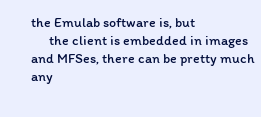the Emulab software is, but
      the client is embedded in images and MFSes, there can be pretty much any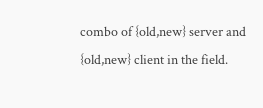combo of {old,new} server and {old,new} client in the field.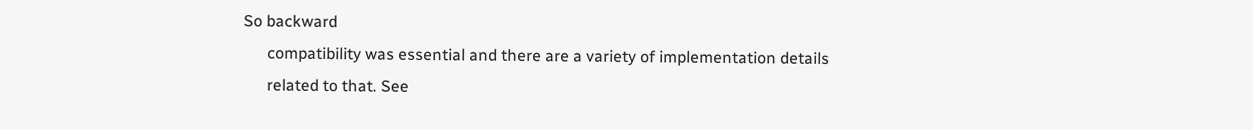So backward
      compatibility was essential and there are a variety of implementation details
      related to that. See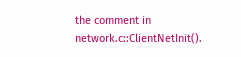the comment in network.c::ClientNetInit().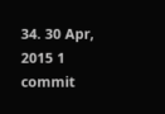34. 30 Apr, 2015 1 commit